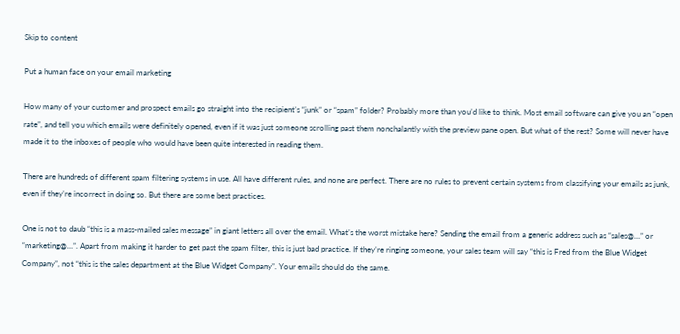Skip to content

Put a human face on your email marketing

How many of your customer and prospect emails go straight into the recipient’s “junk” or “spam” folder? Probably more than you’d like to think. Most email software can give you an “open rate”, and tell you which emails were definitely opened, even if it was just someone scrolling past them nonchalantly with the preview pane open. But what of the rest? Some will never have made it to the inboxes of people who would have been quite interested in reading them.

There are hundreds of different spam filtering systems in use. All have different rules, and none are perfect. There are no rules to prevent certain systems from classifying your emails as junk, even if they’re incorrect in doing so. But there are some best practices.

One is not to daub “this is a mass-mailed sales message” in giant letters all over the email. What’s the worst mistake here? Sending the email from a generic address such as “sales@…” or “marketing@…”. Apart from making it harder to get past the spam filter, this is just bad practice. If they’re ringing someone, your sales team will say “this is Fred from the Blue Widget Company”, not “this is the sales department at the Blue Widget Company”. Your emails should do the same.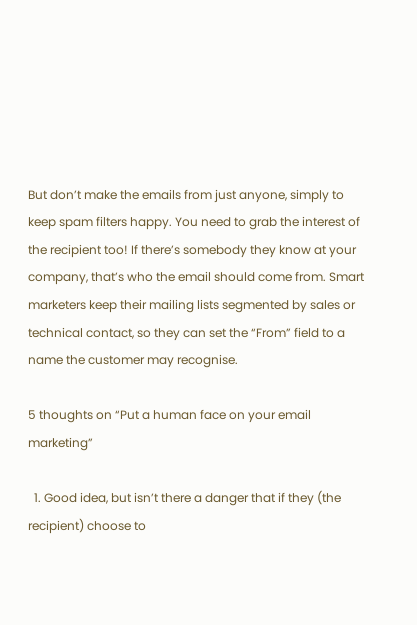But don’t make the emails from just anyone, simply to keep spam filters happy. You need to grab the interest of the recipient too! If there’s somebody they know at your company, that’s who the email should come from. Smart marketers keep their mailing lists segmented by sales or technical contact, so they can set the “From” field to a name the customer may recognise.

5 thoughts on “Put a human face on your email marketing”

  1. Good idea, but isn’t there a danger that if they (the recipient) choose to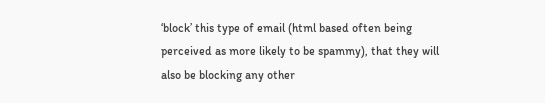‘block’ this type of email (html based often being perceived as more likely to be spammy), that they will also be blocking any other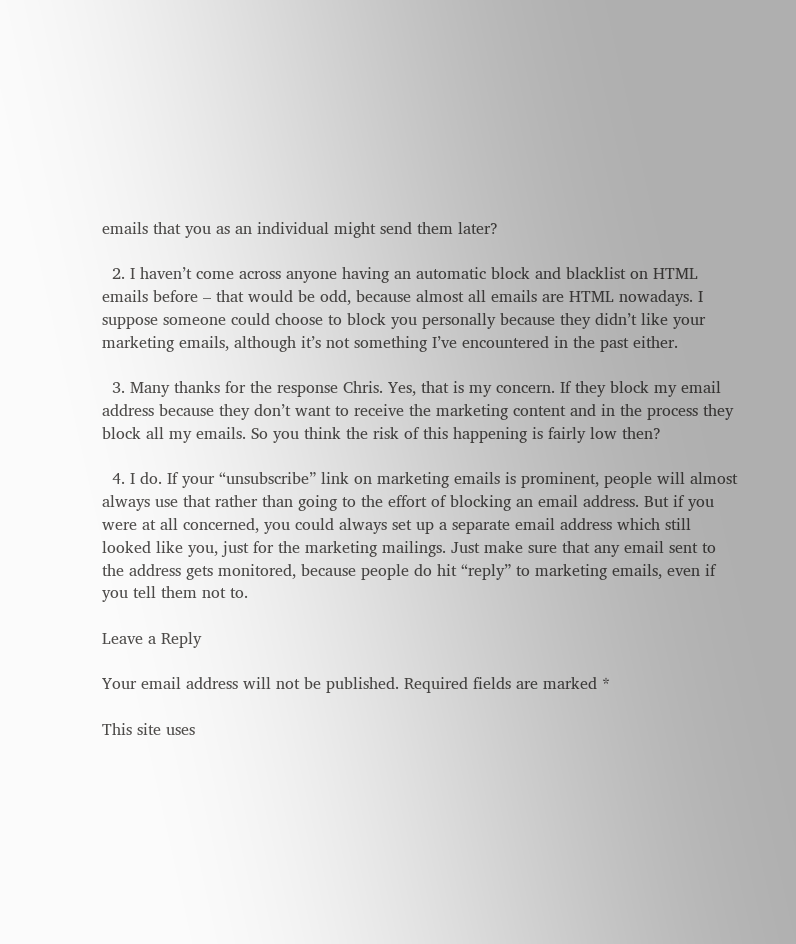emails that you as an individual might send them later?

  2. I haven’t come across anyone having an automatic block and blacklist on HTML emails before – that would be odd, because almost all emails are HTML nowadays. I suppose someone could choose to block you personally because they didn’t like your marketing emails, although it’s not something I’ve encountered in the past either.

  3. Many thanks for the response Chris. Yes, that is my concern. If they block my email address because they don’t want to receive the marketing content and in the process they block all my emails. So you think the risk of this happening is fairly low then?

  4. I do. If your “unsubscribe” link on marketing emails is prominent, people will almost always use that rather than going to the effort of blocking an email address. But if you were at all concerned, you could always set up a separate email address which still looked like you, just for the marketing mailings. Just make sure that any email sent to the address gets monitored, because people do hit “reply” to marketing emails, even if you tell them not to.

Leave a Reply

Your email address will not be published. Required fields are marked *

This site uses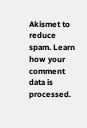Akismet to reduce spam. Learn how your comment data is processed.